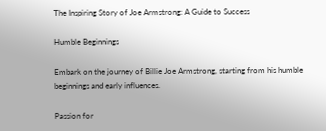The Inspiring Story of Joe Armstrong: A Guide to Success

Humble Beginnings

Embark on the journey of Billie Joe Armstrong, starting from his humble beginnings and early influences.

Passion for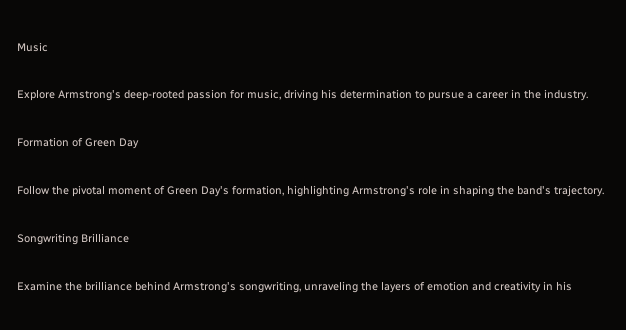Music

Explore Armstrong's deep-rooted passion for music, driving his determination to pursue a career in the industry.

Formation of Green Day

Follow the pivotal moment of Green Day's formation, highlighting Armstrong's role in shaping the band's trajectory.

Songwriting Brilliance

Examine the brilliance behind Armstrong's songwriting, unraveling the layers of emotion and creativity in his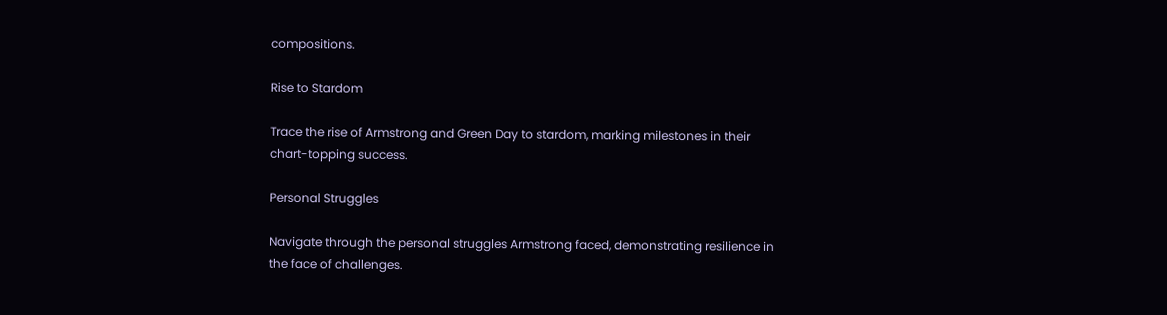compositions.

Rise to Stardom

Trace the rise of Armstrong and Green Day to stardom, marking milestones in their chart-topping success.

Personal Struggles

Navigate through the personal struggles Armstrong faced, demonstrating resilience in the face of challenges.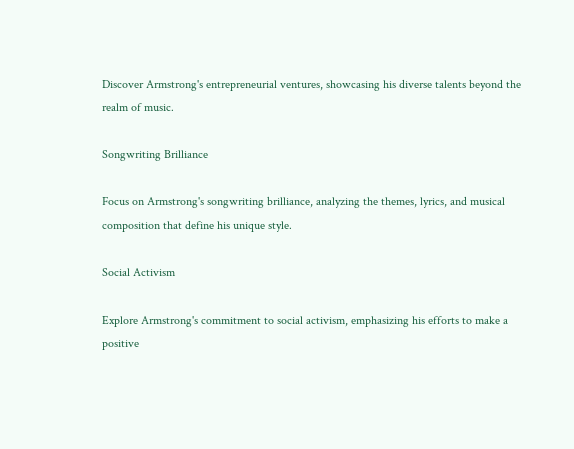Discover Armstrong's entrepreneurial ventures, showcasing his diverse talents beyond the realm of music.

Songwriting Brilliance

Focus on Armstrong's songwriting brilliance, analyzing the themes, lyrics, and musical composition that define his unique style.

Social Activism

Explore Armstrong's commitment to social activism, emphasizing his efforts to make a positive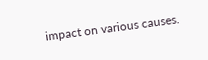impact on various causes.